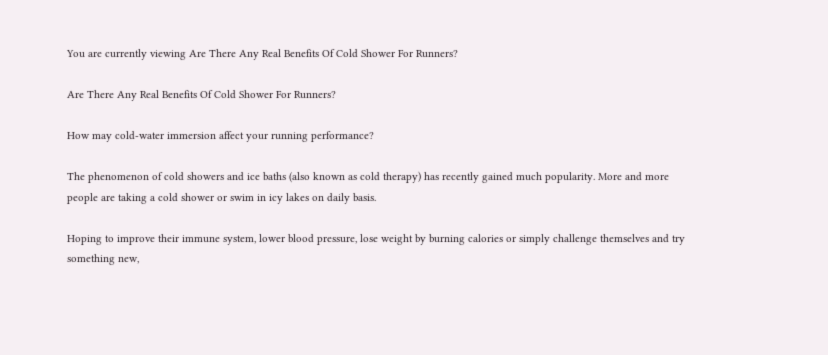You are currently viewing Are There Any Real Benefits Of Cold Shower For Runners?

Are There Any Real Benefits Of Cold Shower For Runners?

How may cold-water immersion affect your running performance?

The phenomenon of cold showers and ice baths (also known as cold therapy) has recently gained much popularity. More and more people are taking a cold shower or swim in icy lakes on daily basis.

Hoping to improve their immune system, lower blood pressure, lose weight by burning calories or simply challenge themselves and try something new,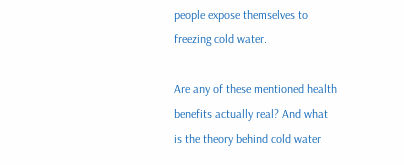people expose themselves to freezing cold water.

Are any of these mentioned health benefits actually real? And what is the theory behind cold water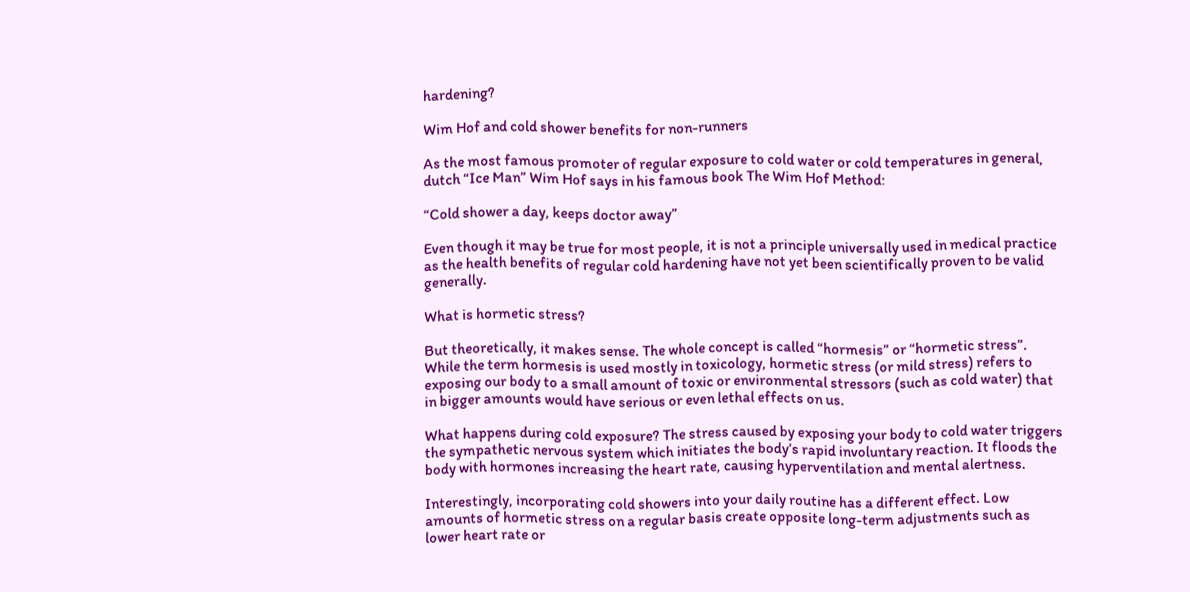hardening?

Wim Hof and cold shower benefits for non-runners

As the most famous promoter of regular exposure to cold water or cold temperatures in general, dutch “Ice Man” Wim Hof says in his famous book The Wim Hof Method:

“Cold shower a day, keeps doctor away”

Even though it may be true for most people, it is not a principle universally used in medical practice as the health benefits of regular cold hardening have not yet been scientifically proven to be valid generally.

What is hormetic stress?

But theoretically, it makes sense. The whole concept is called “hormesis” or “hormetic stress”. While the term hormesis is used mostly in toxicology, hormetic stress (or mild stress) refers to exposing our body to a small amount of toxic or environmental stressors (such as cold water) that in bigger amounts would have serious or even lethal effects on us.

What happens during cold exposure? The stress caused by exposing your body to cold water triggers the sympathetic nervous system which initiates the body’s rapid involuntary reaction. It floods the body with hormones increasing the heart rate, causing hyperventilation and mental alertness.

Interestingly, incorporating cold showers into your daily routine has a different effect. Low amounts of hormetic stress on a regular basis create opposite long-term adjustments such as lower heart rate or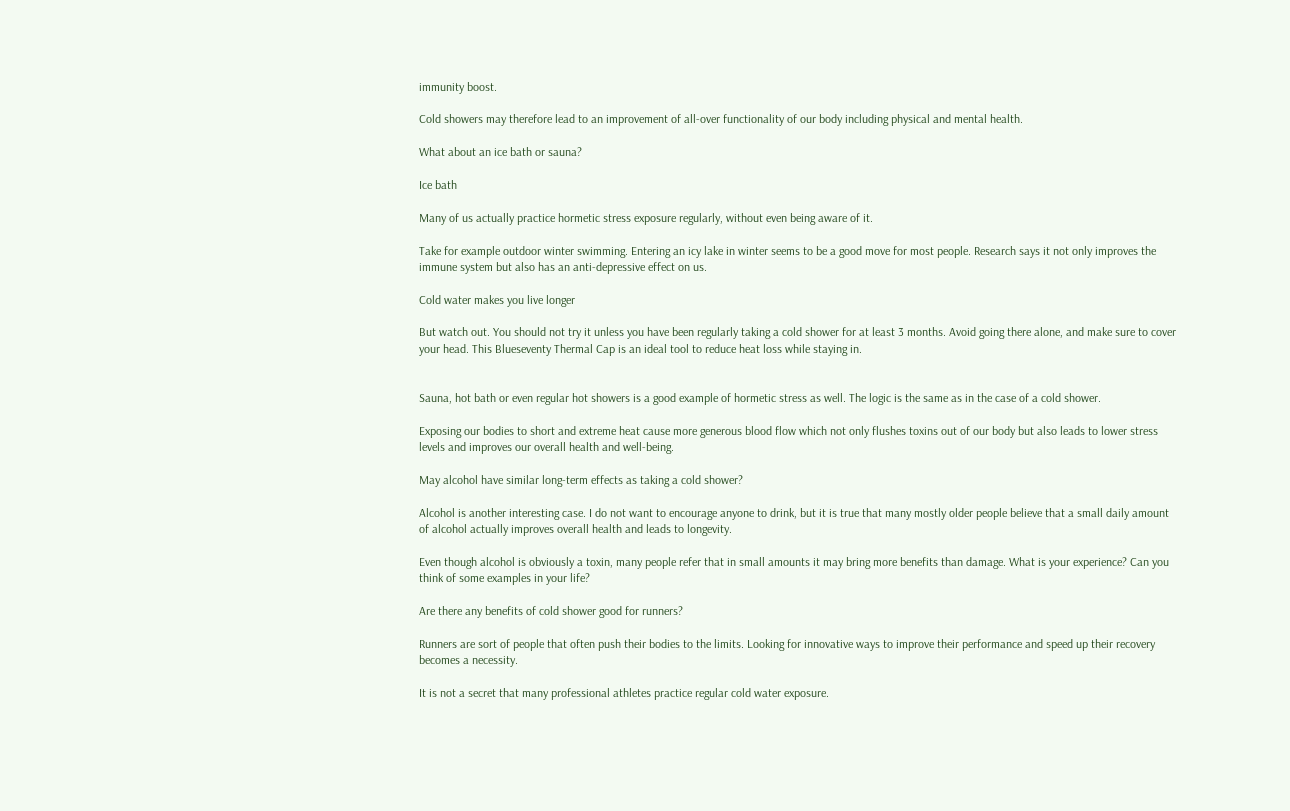immunity boost.

Cold showers may therefore lead to an improvement of all-over functionality of our body including physical and mental health.

What about an ice bath or sauna?

Ice bath

Many of us actually practice hormetic stress exposure regularly, without even being aware of it.

Take for example outdoor winter swimming. Entering an icy lake in winter seems to be a good move for most people. Research says it not only improves the immune system but also has an anti-depressive effect on us.

Cold water makes you live longer

But watch out. You should not try it unless you have been regularly taking a cold shower for at least 3 months. Avoid going there alone, and make sure to cover your head. This Blueseventy Thermal Cap is an ideal tool to reduce heat loss while staying in.


Sauna, hot bath or even regular hot showers is a good example of hormetic stress as well. The logic is the same as in the case of a cold shower.

Exposing our bodies to short and extreme heat cause more generous blood flow which not only flushes toxins out of our body but also leads to lower stress levels and improves our overall health and well-being.

May alcohol have similar long-term effects as taking a cold shower?

Alcohol is another interesting case. I do not want to encourage anyone to drink, but it is true that many mostly older people believe that a small daily amount of alcohol actually improves overall health and leads to longevity.

Even though alcohol is obviously a toxin, many people refer that in small amounts it may bring more benefits than damage. What is your experience? Can you think of some examples in your life?

Are there any benefits of cold shower good for runners?

Runners are sort of people that often push their bodies to the limits. Looking for innovative ways to improve their performance and speed up their recovery becomes a necessity.

It is not a secret that many professional athletes practice regular cold water exposure.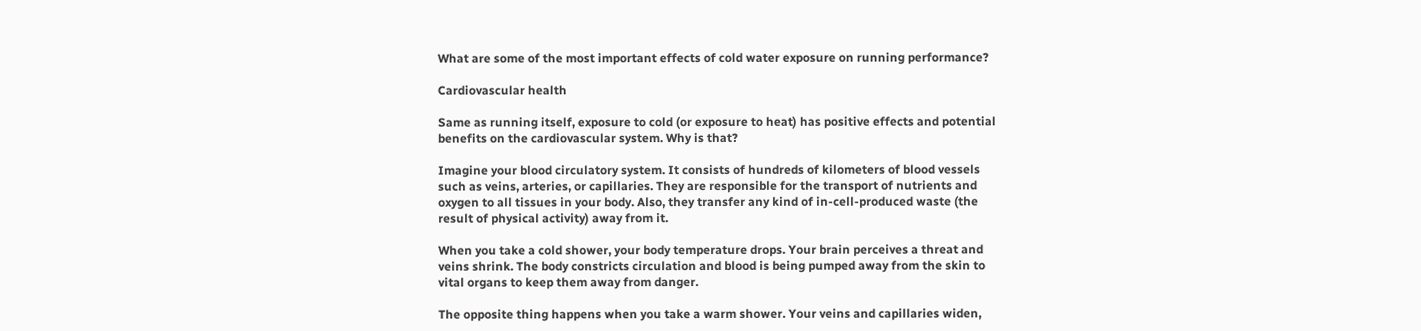What are some of the most important effects of cold water exposure on running performance?

Cardiovascular health

Same as running itself, exposure to cold (or exposure to heat) has positive effects and potential benefits on the cardiovascular system. Why is that?

Imagine your blood circulatory system. It consists of hundreds of kilometers of blood vessels such as veins, arteries, or capillaries. They are responsible for the transport of nutrients and oxygen to all tissues in your body. Also, they transfer any kind of in-cell-produced waste (the result of physical activity) away from it.

When you take a cold shower, your body temperature drops. Your brain perceives a threat and veins shrink. The body constricts circulation and blood is being pumped away from the skin to vital organs to keep them away from danger.

The opposite thing happens when you take a warm shower. Your veins and capillaries widen,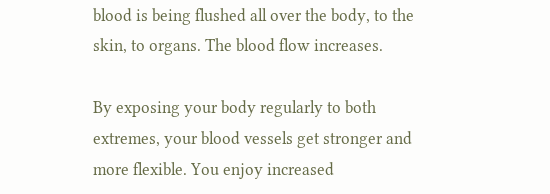blood is being flushed all over the body, to the skin, to organs. The blood flow increases.

By exposing your body regularly to both extremes, your blood vessels get stronger and more flexible. You enjoy increased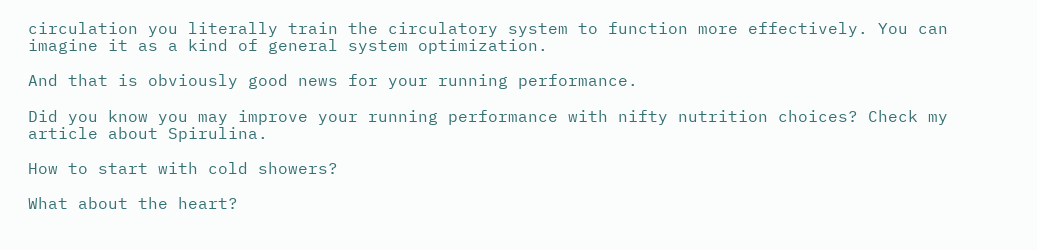circulation you literally train the circulatory system to function more effectively. You can imagine it as a kind of general system optimization.

And that is obviously good news for your running performance.

Did you know you may improve your running performance with nifty nutrition choices? Check my article about Spirulina.

How to start with cold showers?

What about the heart?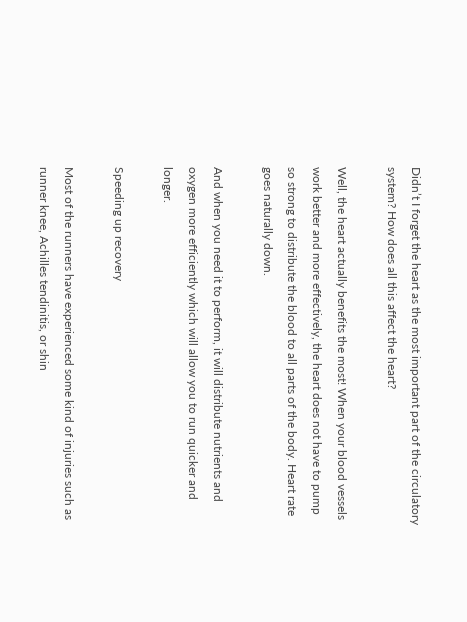Didn’t I forget the heart as the most important part of the circulatory system? How does all this affect the heart?

Well, the heart actually benefits the most! When your blood vessels work better and more effectively, the heart does not have to pump so strong to distribute the blood to all parts of the body. Heart rate goes naturally down.

And when you need it to perform, it will distribute nutrients and oxygen more efficiently which will allow you to run quicker and longer.

Speeding up recovery

Most of the runners have experienced some kind of injuries such as runner knee, Achilles tendinitis, or shin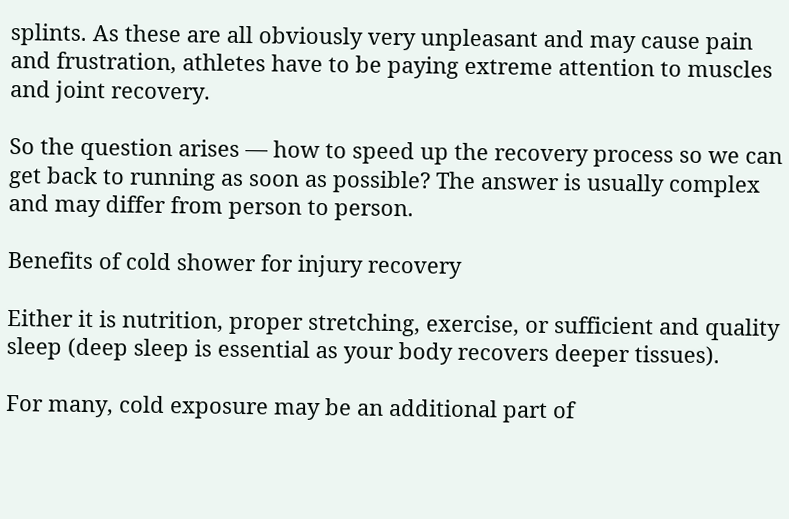splints. As these are all obviously very unpleasant and may cause pain and frustration, athletes have to be paying extreme attention to muscles and joint recovery.

So the question arises — how to speed up the recovery process so we can get back to running as soon as possible? The answer is usually complex and may differ from person to person.

Benefits of cold shower for injury recovery

Either it is nutrition, proper stretching, exercise, or sufficient and quality sleep (deep sleep is essential as your body recovers deeper tissues).

For many, cold exposure may be an additional part of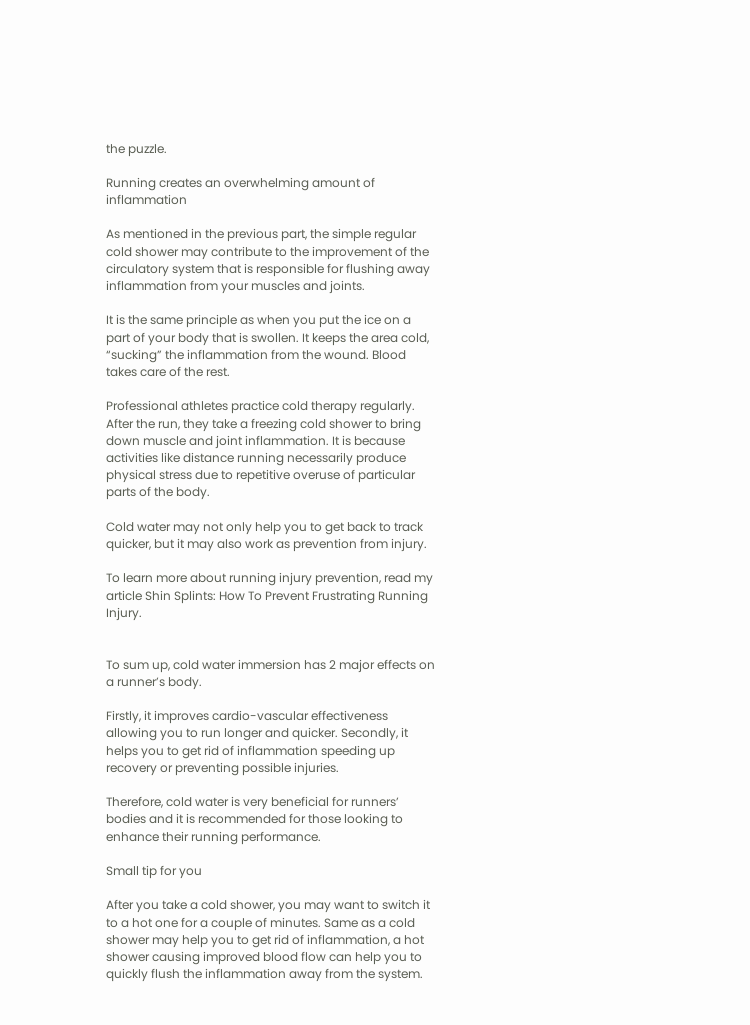the puzzle.

Running creates an overwhelming amount of inflammation

As mentioned in the previous part, the simple regular cold shower may contribute to the improvement of the circulatory system that is responsible for flushing away inflammation from your muscles and joints.

It is the same principle as when you put the ice on a part of your body that is swollen. It keeps the area cold, “sucking” the inflammation from the wound. Blood takes care of the rest.

Professional athletes practice cold therapy regularly. After the run, they take a freezing cold shower to bring down muscle and joint inflammation. It is because activities like distance running necessarily produce physical stress due to repetitive overuse of particular parts of the body.

Cold water may not only help you to get back to track quicker, but it may also work as prevention from injury.

To learn more about running injury prevention, read my article Shin Splints: How To Prevent Frustrating Running Injury.


To sum up, cold water immersion has 2 major effects on a runner’s body.

Firstly, it improves cardio-vascular effectiveness allowing you to run longer and quicker. Secondly, it helps you to get rid of inflammation speeding up recovery or preventing possible injuries.

Therefore, cold water is very beneficial for runners’ bodies and it is recommended for those looking to enhance their running performance.

Small tip for you

After you take a cold shower, you may want to switch it to a hot one for a couple of minutes. Same as a cold shower may help you to get rid of inflammation, a hot shower causing improved blood flow can help you to quickly flush the inflammation away from the system.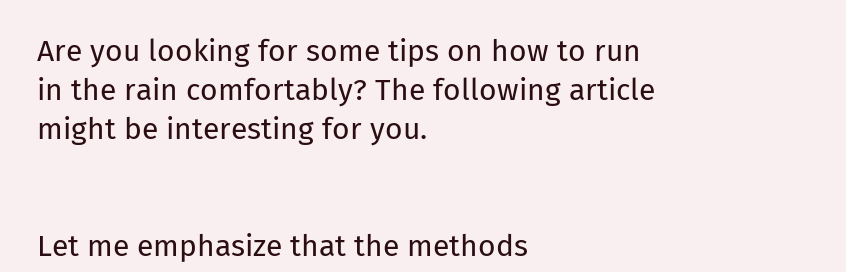Are you looking for some tips on how to run in the rain comfortably? The following article might be interesting for you.


Let me emphasize that the methods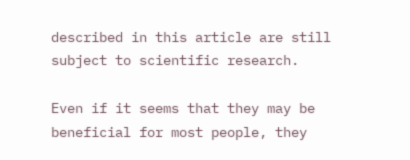described in this article are still subject to scientific research.

Even if it seems that they may be beneficial for most people, they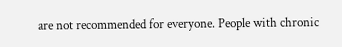are not recommended for everyone. People with chronic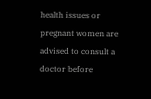health issues or pregnant women are advised to consult a doctor before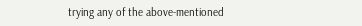trying any of the above-mentioned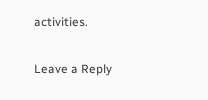activities.

Leave a Reply